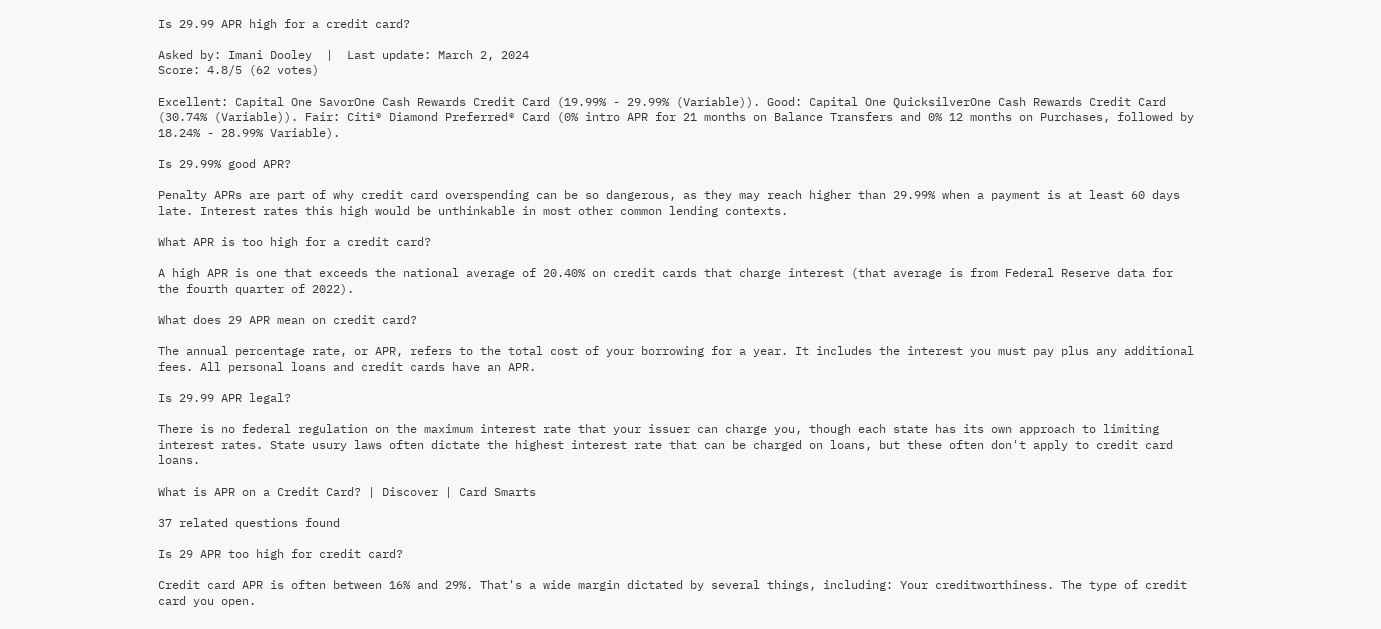Is 29.99 APR high for a credit card?

Asked by: Imani Dooley  |  Last update: March 2, 2024
Score: 4.8/5 (62 votes)

Excellent: Capital One SavorOne Cash Rewards Credit Card (19.99% - 29.99% (Variable)). Good: Capital One QuicksilverOne Cash Rewards Credit Card (30.74% (Variable)). Fair: Citi® Diamond Preferred® Card (0% intro APR for 21 months on Balance Transfers and 0% 12 months on Purchases, followed by 18.24% - 28.99% Variable).

Is 29.99% good APR?

Penalty APRs are part of why credit card overspending can be so dangerous, as they may reach higher than 29.99% when a payment is at least 60 days late. Interest rates this high would be unthinkable in most other common lending contexts.

What APR is too high for a credit card?

A high APR is one that exceeds the national average of 20.40% on credit cards that charge interest (that average is from Federal Reserve data for the fourth quarter of 2022).

What does 29 APR mean on credit card?

The annual percentage rate, or APR, refers to the total cost of your borrowing for a year. It includes the interest you must pay plus any additional fees. All personal loans and credit cards have an APR.

Is 29.99 APR legal?

There is no federal regulation on the maximum interest rate that your issuer can charge you, though each state has its own approach to limiting interest rates. State usury laws often dictate the highest interest rate that can be charged on loans, but these often don't apply to credit card loans.

What is APR on a Credit Card? | Discover | Card Smarts

37 related questions found

Is 29 APR too high for credit card?

Credit card APR is often between 16% and 29%. That's a wide margin dictated by several things, including: Your creditworthiness. The type of credit card you open.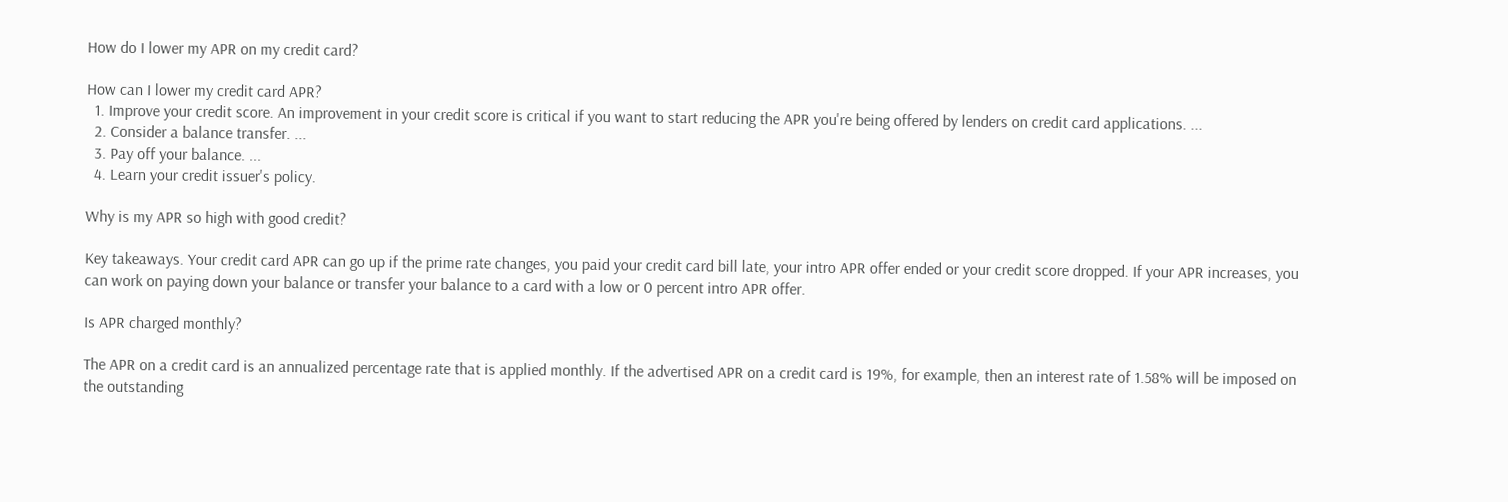How do I lower my APR on my credit card?

How can I lower my credit card APR?
  1. Improve your credit score. An improvement in your credit score is critical if you want to start reducing the APR you're being offered by lenders on credit card applications. ...
  2. Consider a balance transfer. ...
  3. Pay off your balance. ...
  4. Learn your credit issuer's policy.

Why is my APR so high with good credit?

Key takeaways. Your credit card APR can go up if the prime rate changes, you paid your credit card bill late, your intro APR offer ended or your credit score dropped. If your APR increases, you can work on paying down your balance or transfer your balance to a card with a low or 0 percent intro APR offer.

Is APR charged monthly?

The APR on a credit card is an annualized percentage rate that is applied monthly. If the advertised APR on a credit card is 19%, for example, then an interest rate of 1.58% will be imposed on the outstanding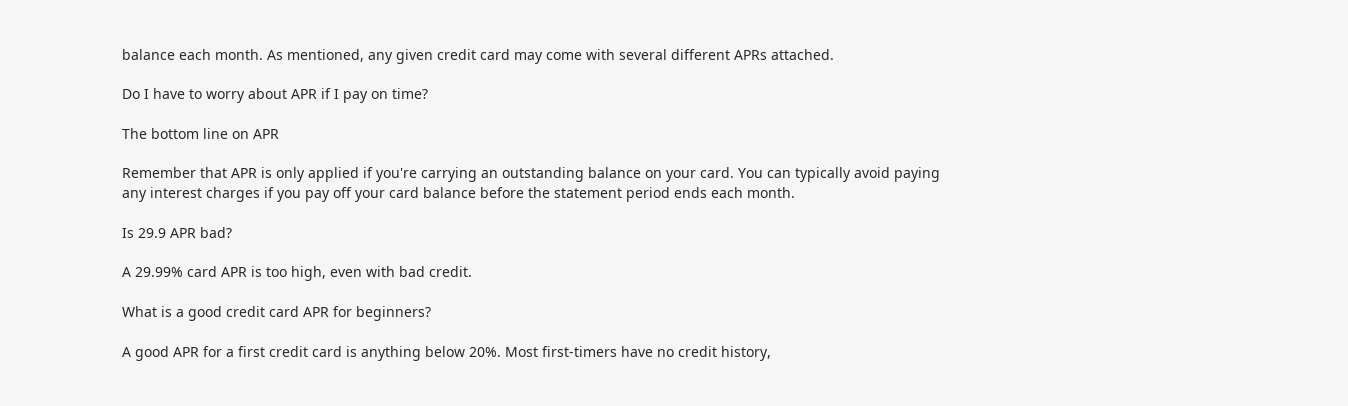balance each month. As mentioned, any given credit card may come with several different APRs attached.

Do I have to worry about APR if I pay on time?

The bottom line on APR

Remember that APR is only applied if you're carrying an outstanding balance on your card. You can typically avoid paying any interest charges if you pay off your card balance before the statement period ends each month.

Is 29.9 APR bad?

A 29.99% card APR is too high, even with bad credit.

What is a good credit card APR for beginners?

A good APR for a first credit card is anything below 20%. Most first-timers have no credit history,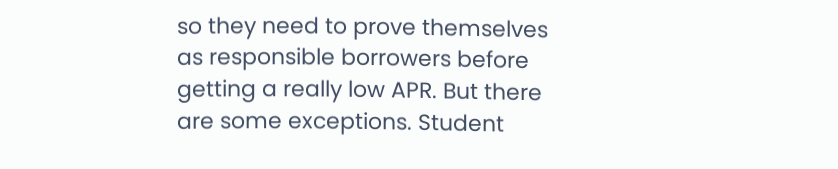so they need to prove themselves as responsible borrowers before getting a really low APR. But there are some exceptions. Student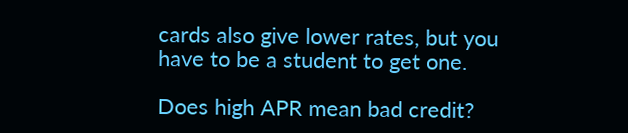cards also give lower rates, but you have to be a student to get one.

Does high APR mean bad credit?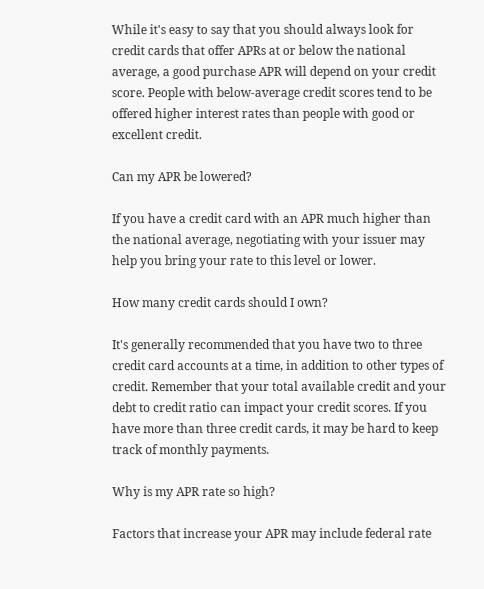While it's easy to say that you should always look for credit cards that offer APRs at or below the national average, a good purchase APR will depend on your credit score. People with below-average credit scores tend to be offered higher interest rates than people with good or excellent credit.

Can my APR be lowered?

If you have a credit card with an APR much higher than the national average, negotiating with your issuer may help you bring your rate to this level or lower.

How many credit cards should I own?

It's generally recommended that you have two to three credit card accounts at a time, in addition to other types of credit. Remember that your total available credit and your debt to credit ratio can impact your credit scores. If you have more than three credit cards, it may be hard to keep track of monthly payments.

Why is my APR rate so high?

Factors that increase your APR may include federal rate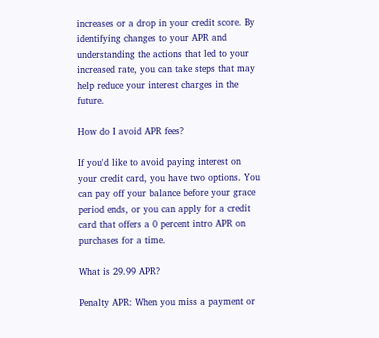increases or a drop in your credit score. By identifying changes to your APR and understanding the actions that led to your increased rate, you can take steps that may help reduce your interest charges in the future.

How do I avoid APR fees?

If you'd like to avoid paying interest on your credit card, you have two options. You can pay off your balance before your grace period ends, or you can apply for a credit card that offers a 0 percent intro APR on purchases for a time.

What is 29.99 APR?

Penalty APR: When you miss a payment or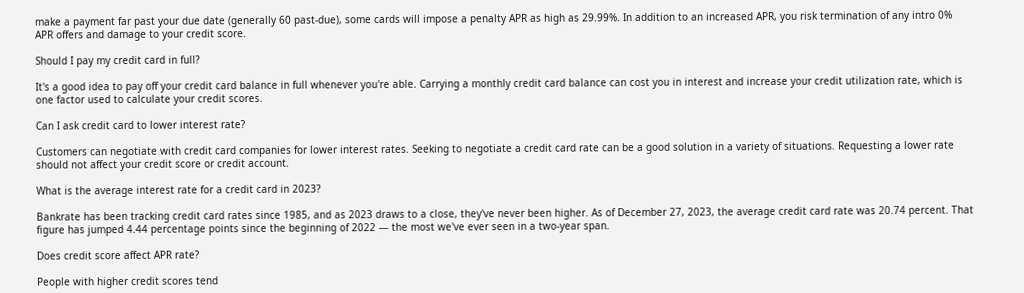make a payment far past your due date (generally 60 past-due), some cards will impose a penalty APR as high as 29.99%. In addition to an increased APR, you risk termination of any intro 0% APR offers and damage to your credit score.

Should I pay my credit card in full?

It's a good idea to pay off your credit card balance in full whenever you're able. Carrying a monthly credit card balance can cost you in interest and increase your credit utilization rate, which is one factor used to calculate your credit scores.

Can I ask credit card to lower interest rate?

Customers can negotiate with credit card companies for lower interest rates. Seeking to negotiate a credit card rate can be a good solution in a variety of situations. Requesting a lower rate should not affect your credit score or credit account.

What is the average interest rate for a credit card in 2023?

Bankrate has been tracking credit card rates since 1985, and as 2023 draws to a close, they've never been higher. As of December 27, 2023, the average credit card rate was 20.74 percent. That figure has jumped 4.44 percentage points since the beginning of 2022 — the most we've ever seen in a two-year span.

Does credit score affect APR rate?

People with higher credit scores tend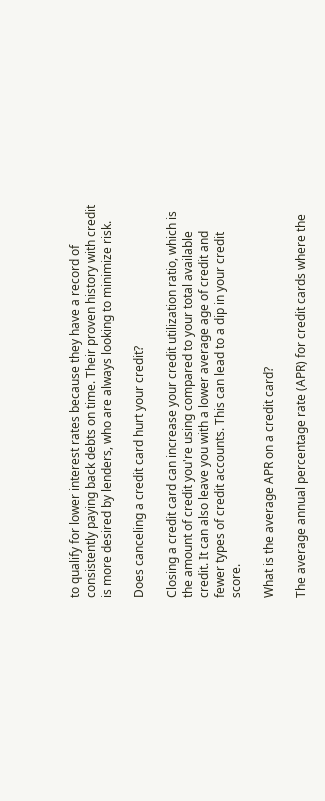to qualify for lower interest rates because they have a record of consistently paying back debts on time. Their proven history with credit is more desired by lenders, who are always looking to minimize risk.

Does canceling a credit card hurt your credit?

Closing a credit card can increase your credit utilization ratio, which is the amount of credit you're using compared to your total available credit. It can also leave you with a lower average age of credit and fewer types of credit accounts. This can lead to a dip in your credit score.

What is the average APR on a credit card?

The average annual percentage rate (APR) for credit cards where the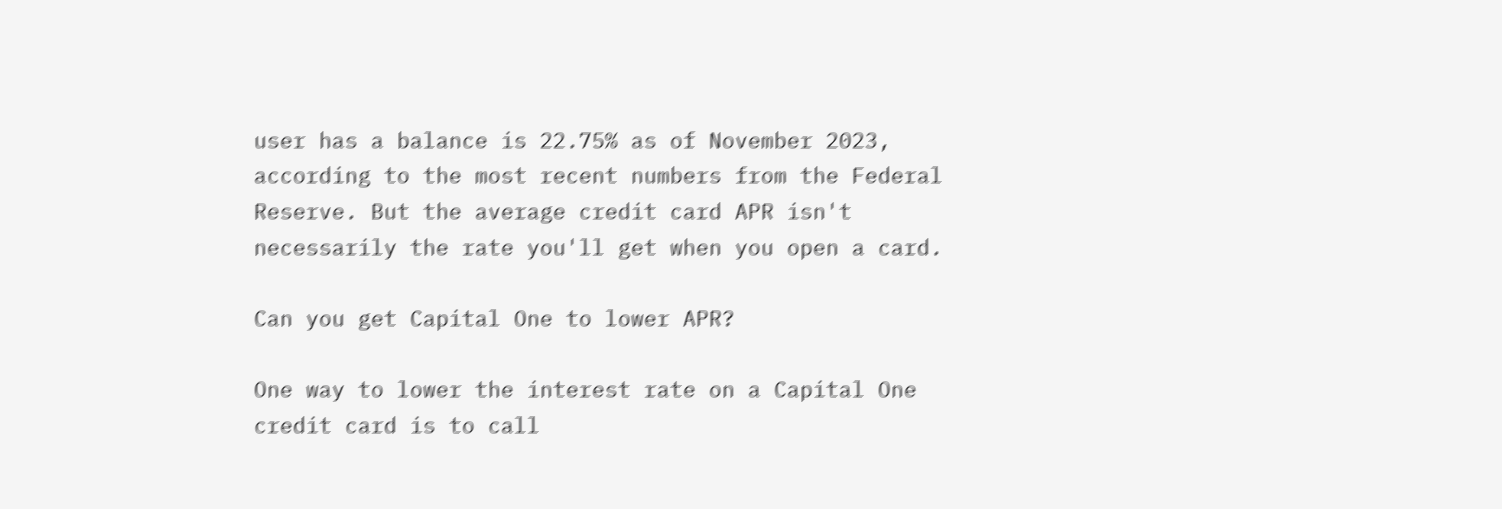user has a balance is 22.75% as of November 2023, according to the most recent numbers from the Federal Reserve. But the average credit card APR isn't necessarily the rate you'll get when you open a card.

Can you get Capital One to lower APR?

One way to lower the interest rate on a Capital One credit card is to call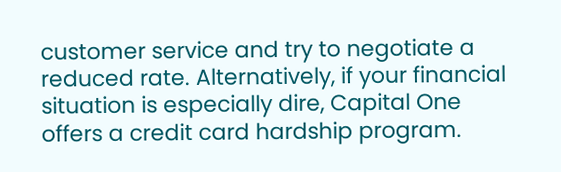customer service and try to negotiate a reduced rate. Alternatively, if your financial situation is especially dire, Capital One offers a credit card hardship program.